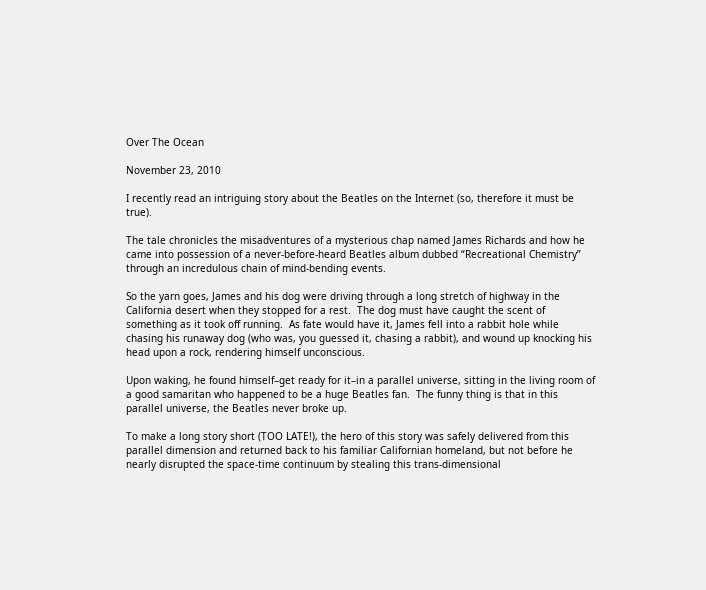Over The Ocean

November 23, 2010

I recently read an intriguing story about the Beatles on the Internet (so, therefore it must be true).

The tale chronicles the misadventures of a mysterious chap named James Richards and how he came into possession of a never-before-heard Beatles album dubbed “Recreational Chemistry” through an incredulous chain of mind-bending events.

So the yarn goes, James and his dog were driving through a long stretch of highway in the California desert when they stopped for a rest.  The dog must have caught the scent of something as it took off running.  As fate would have it, James fell into a rabbit hole while chasing his runaway dog (who was, you guessed it, chasing a rabbit), and wound up knocking his head upon a rock, rendering himself unconscious.

Upon waking, he found himself–get ready for it–in a parallel universe, sitting in the living room of a good samaritan who happened to be a huge Beatles fan.  The funny thing is that in this parallel universe, the Beatles never broke up.

To make a long story short (TOO LATE!), the hero of this story was safely delivered from this parallel dimension and returned back to his familiar Californian homeland, but not before he nearly disrupted the space-time continuum by stealing this trans-dimensional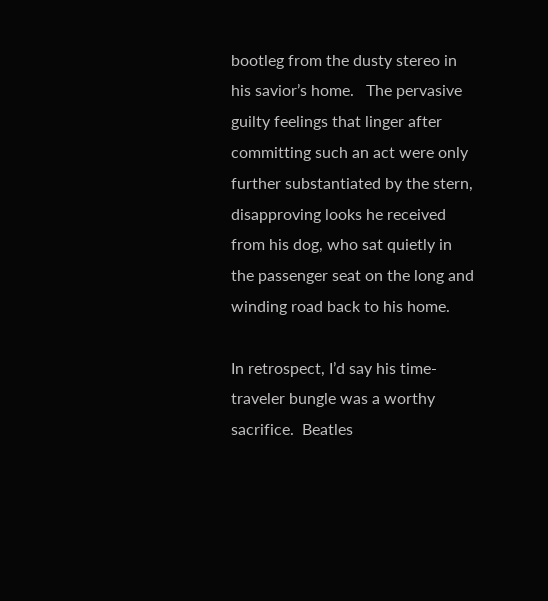bootleg from the dusty stereo in his savior’s home.   The pervasive guilty feelings that linger after committing such an act were only further substantiated by the stern, disapproving looks he received from his dog, who sat quietly in the passenger seat on the long and winding road back to his home.

In retrospect, I’d say his time-traveler bungle was a worthy sacrifice.  Beatles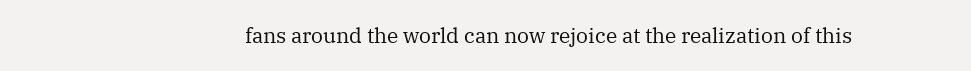fans around the world can now rejoice at the realization of this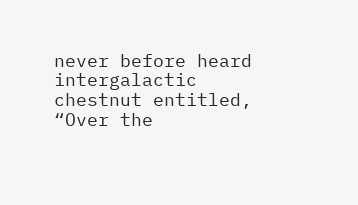never before heard intergalactic chestnut entitled, “Over the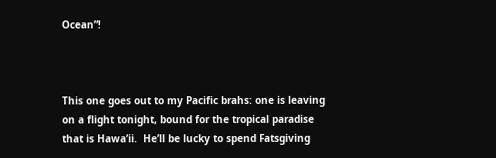Ocean”!



This one goes out to my Pacific brahs: one is leaving on a flight tonight, bound for the tropical paradise that is Hawa’ii.  He’ll be lucky to spend Fatsgiving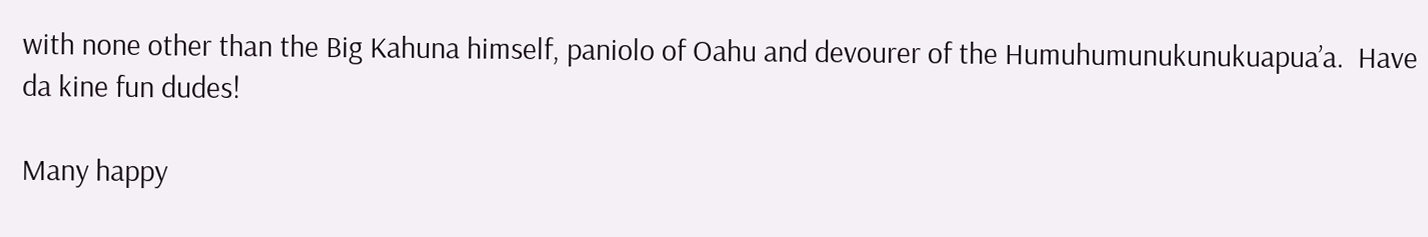with none other than the Big Kahuna himself, paniolo of Oahu and devourer of the Humuhumunukunukuapua’a.  Have da kine fun dudes!

Many happy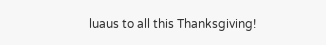luaus to all this Thanksgiving!